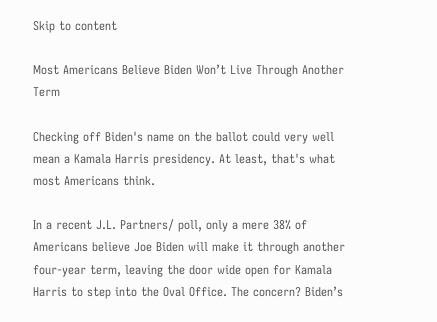Skip to content

Most Americans Believe Biden Won’t Live Through Another Term

Checking off Biden's name on the ballot could very well mean a Kamala Harris presidency. At least, that's what most Americans think.

In a recent J.L. Partners/ poll, only a mere 38% of Americans believe Joe Biden will make it through another four-year term, leaving the door wide open for Kamala Harris to step into the Oval Office. The concern? Biden’s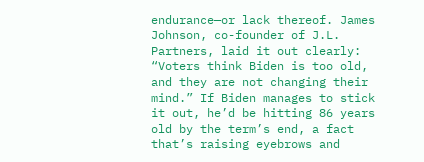endurance—or lack thereof. James Johnson, co-founder of J.L. Partners, laid it out clearly: “Voters think Biden is too old, and they are not changing their mind.” If Biden manages to stick it out, he’d be hitting 86 years old by the term’s end, a fact that’s raising eyebrows and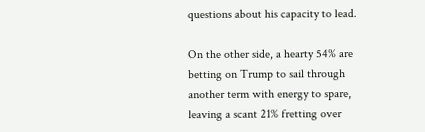questions about his capacity to lead.

On the other side, a hearty 54% are betting on Trump to sail through another term with energy to spare, leaving a scant 21% fretting over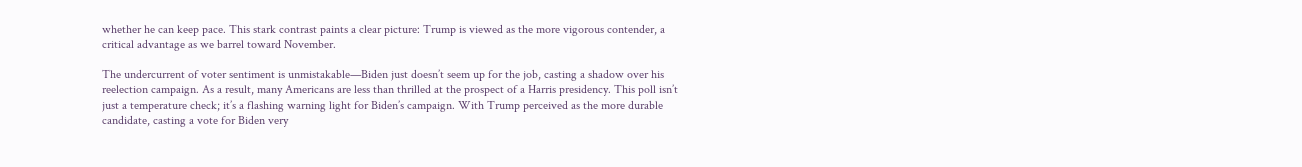whether he can keep pace. This stark contrast paints a clear picture: Trump is viewed as the more vigorous contender, a critical advantage as we barrel toward November.

The undercurrent of voter sentiment is unmistakable—Biden just doesn’t seem up for the job, casting a shadow over his reelection campaign. As a result, many Americans are less than thrilled at the prospect of a Harris presidency. This poll isn’t just a temperature check; it’s a flashing warning light for Biden’s campaign. With Trump perceived as the more durable candidate, casting a vote for Biden very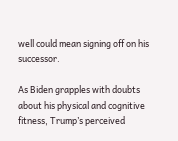well could mean signing off on his successor.

As Biden grapples with doubts about his physical and cognitive fitness, Trump’s perceived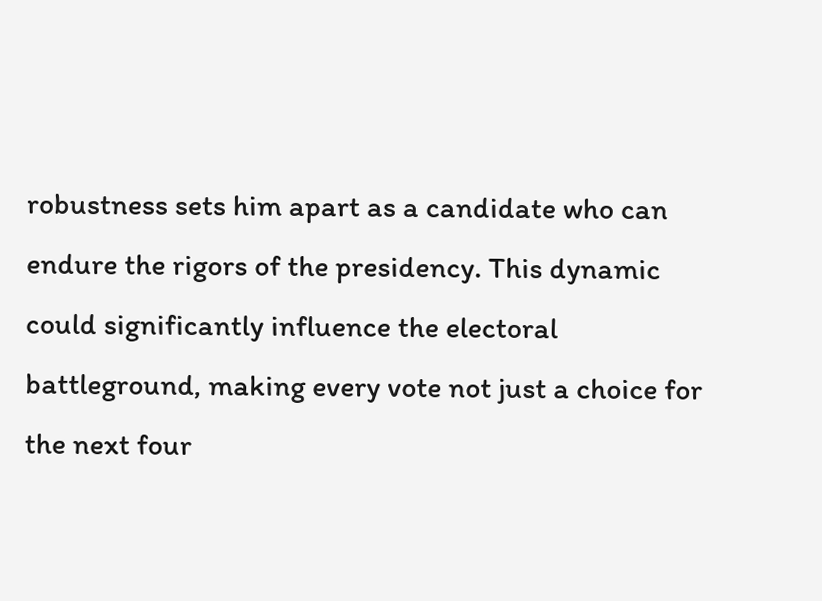robustness sets him apart as a candidate who can endure the rigors of the presidency. This dynamic could significantly influence the electoral battleground, making every vote not just a choice for the next four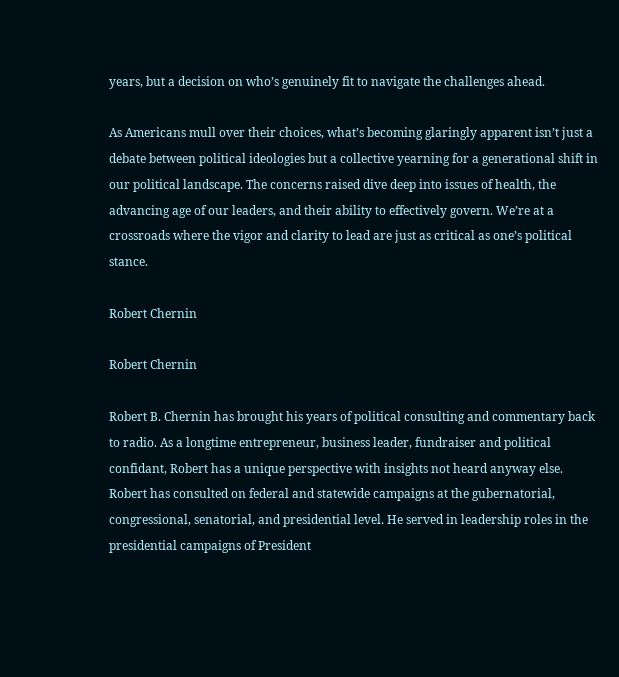years, but a decision on who’s genuinely fit to navigate the challenges ahead.

As Americans mull over their choices, what’s becoming glaringly apparent isn’t just a debate between political ideologies but a collective yearning for a generational shift in our political landscape. The concerns raised dive deep into issues of health, the advancing age of our leaders, and their ability to effectively govern. We’re at a crossroads where the vigor and clarity to lead are just as critical as one’s political stance.

Robert Chernin

Robert Chernin

Robert B. Chernin has brought his years of political consulting and commentary back to radio. As a longtime entrepreneur, business leader, fundraiser and political confidant, Robert has a unique perspective with insights not heard anyway else. Robert has consulted on federal and statewide campaigns at the gubernatorial, congressional, senatorial, and presidential level. He served in leadership roles in the presidential campaigns of President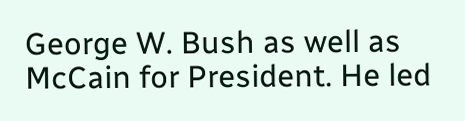George W. Bush as well as McCain for President. He led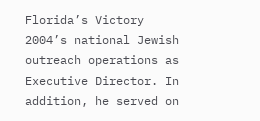Florida’s Victory 2004’s national Jewish outreach operations as Executive Director. In addition, he served on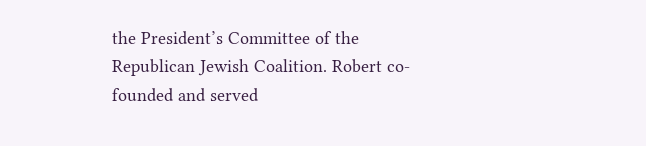the President’s Committee of the Republican Jewish Coalition. Robert co-founded and served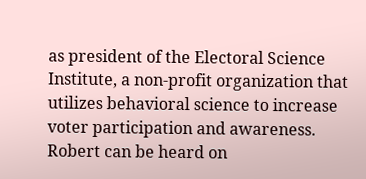as president of the Electoral Science Institute, a non-profit organization that utilizes behavioral science to increase voter participation and awareness. Robert can be heard on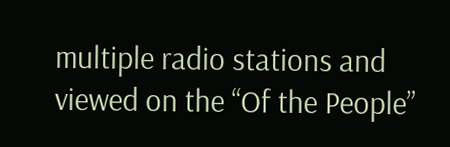multiple radio stations and viewed on the “Of the People”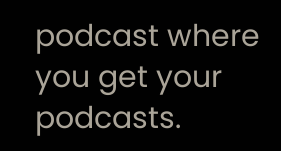podcast where you get your podcasts.